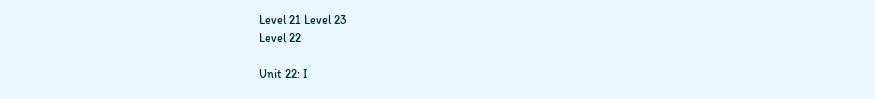Level 21 Level 23
Level 22

Unit 22: I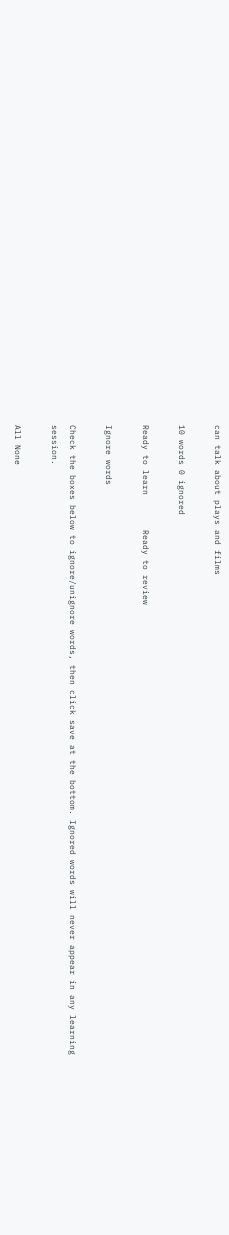can talk about plays and films

10 words 0 ignored

Ready to learn       Ready to review

Ignore words

Check the boxes below to ignore/unignore words, then click save at the bottom. Ignored words will never appear in any learning session.

All None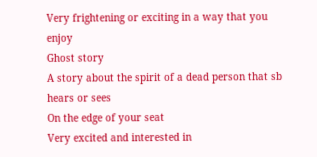Very frightening or exciting in a way that you enjoy
Ghost story
A story about the spirit of a dead person that sb hears or sees
On the edge of your seat
Very excited and interested in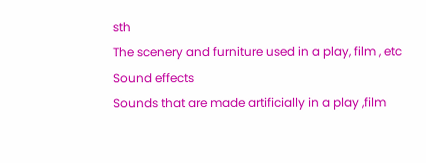sth
The scenery and furniture used in a play, film , etc
Sound effects
Sounds that are made artificially in a play ,film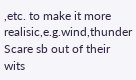,etc. to make it more realisic,e.g.wind,thunder
Scare sb out of their wits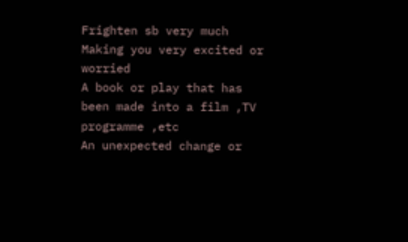Frighten sb very much
Making you very excited or worried
A book or play that has been made into a film ,TV programme ,etc
An unexpected change or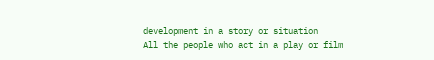development in a story or situation
All the people who act in a play or film